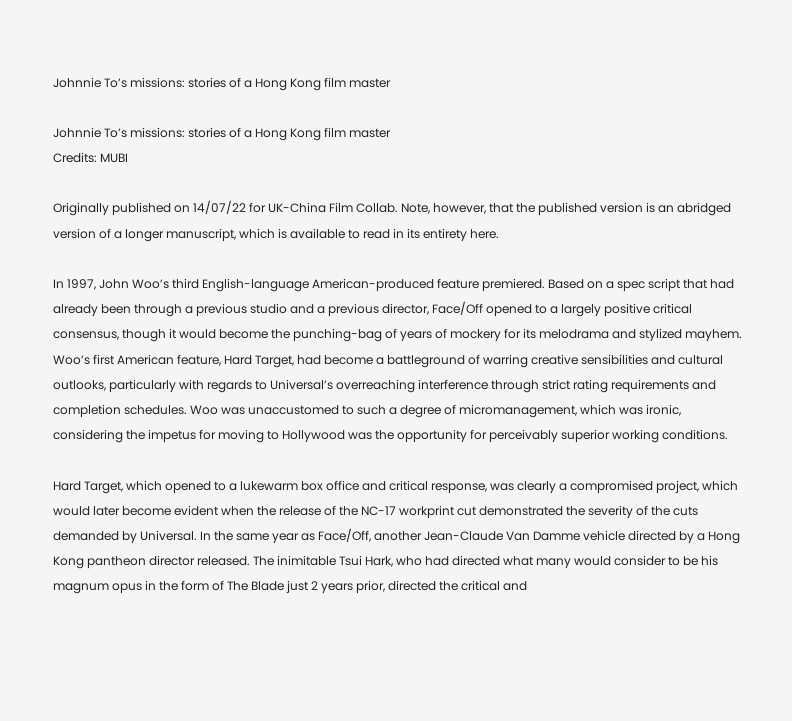Johnnie To’s missions: stories of a Hong Kong film master

Johnnie To’s missions: stories of a Hong Kong film master
Credits: MUBI

Originally published on 14/07/22 for UK-China Film Collab. Note, however, that the published version is an abridged version of a longer manuscript, which is available to read in its entirety here.

In 1997, John Woo’s third English-language American-produced feature premiered. Based on a spec script that had already been through a previous studio and a previous director, Face/Off opened to a largely positive critical consensus, though it would become the punching-bag of years of mockery for its melodrama and stylized mayhem. Woo’s first American feature, Hard Target, had become a battleground of warring creative sensibilities and cultural outlooks, particularly with regards to Universal’s overreaching interference through strict rating requirements and completion schedules. Woo was unaccustomed to such a degree of micromanagement, which was ironic, considering the impetus for moving to Hollywood was the opportunity for perceivably superior working conditions.

Hard Target, which opened to a lukewarm box office and critical response, was clearly a compromised project, which would later become evident when the release of the NC-17 workprint cut demonstrated the severity of the cuts demanded by Universal. In the same year as Face/Off, another Jean-Claude Van Damme vehicle directed by a Hong Kong pantheon director released. The inimitable Tsui Hark, who had directed what many would consider to be his magnum opus in the form of The Blade just 2 years prior, directed the critical and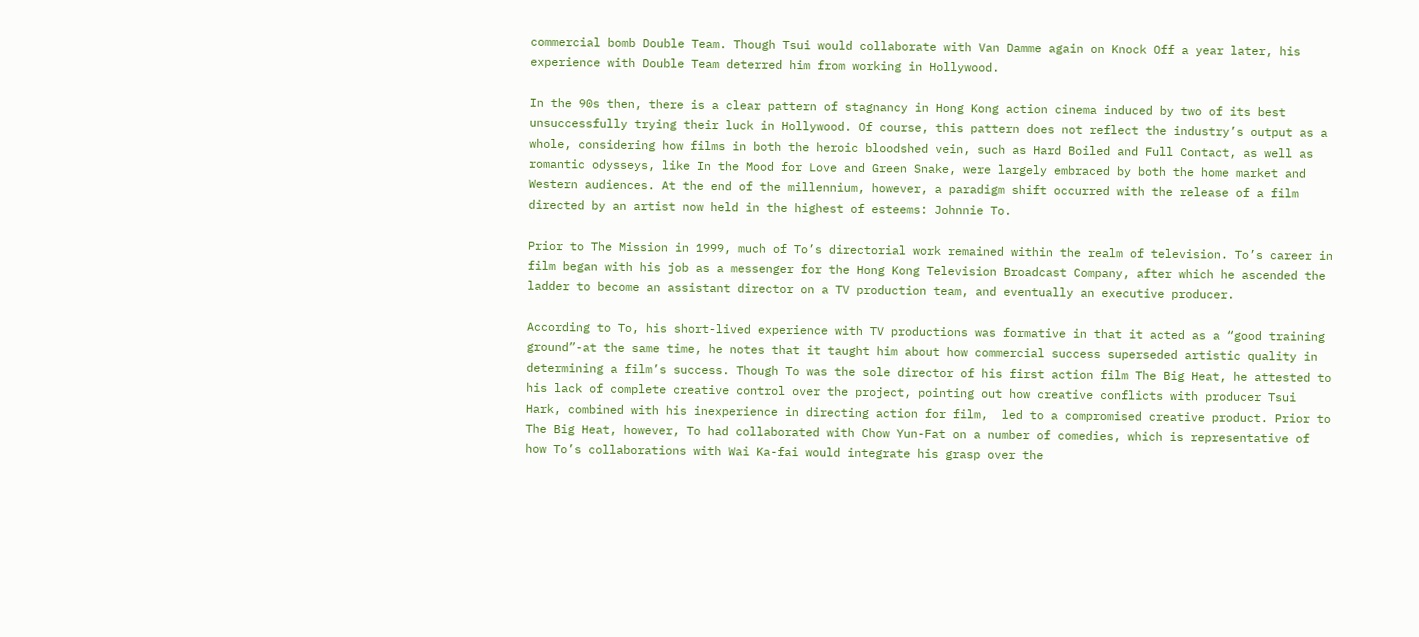commercial bomb Double Team. Though Tsui would collaborate with Van Damme again on Knock Off a year later, his experience with Double Team deterred him from working in Hollywood.

In the 90s then, there is a clear pattern of stagnancy in Hong Kong action cinema induced by two of its best unsuccessfully trying their luck in Hollywood. Of course, this pattern does not reflect the industry’s output as a whole, considering how films in both the heroic bloodshed vein, such as Hard Boiled and Full Contact, as well as romantic odysseys, like In the Mood for Love and Green Snake, were largely embraced by both the home market and Western audiences. At the end of the millennium, however, a paradigm shift occurred with the release of a film directed by an artist now held in the highest of esteems: Johnnie To.

Prior to The Mission in 1999, much of To’s directorial work remained within the realm of television. To’s career in film began with his job as a messenger for the Hong Kong Television Broadcast Company, after which he ascended the ladder to become an assistant director on a TV production team, and eventually an executive producer.

According to To, his short-lived experience with TV productions was formative in that it acted as a “good training ground”-at the same time, he notes that it taught him about how commercial success superseded artistic quality in determining a film’s success. Though To was the sole director of his first action film The Big Heat, he attested to his lack of complete creative control over the project, pointing out how creative conflicts with producer Tsui Hark, combined with his inexperience in directing action for film,  led to a compromised creative product. Prior to The Big Heat, however, To had collaborated with Chow Yun-Fat on a number of comedies, which is representative of how To’s collaborations with Wai Ka-fai would integrate his grasp over the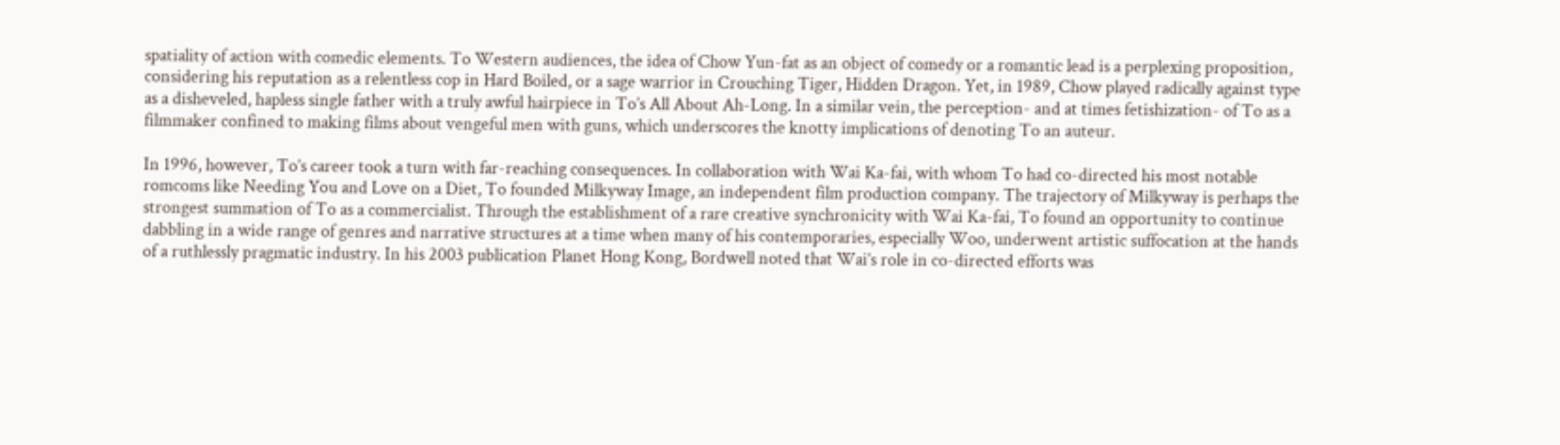spatiality of action with comedic elements. To Western audiences, the idea of Chow Yun-fat as an object of comedy or a romantic lead is a perplexing proposition, considering his reputation as a relentless cop in Hard Boiled, or a sage warrior in Crouching Tiger, Hidden Dragon. Yet, in 1989, Chow played radically against type as a disheveled, hapless single father with a truly awful hairpiece in To’s All About Ah-Long. In a similar vein, the perception- and at times fetishization- of To as a filmmaker confined to making films about vengeful men with guns, which underscores the knotty implications of denoting To an auteur.

In 1996, however, To’s career took a turn with far-reaching consequences. In collaboration with Wai Ka-fai, with whom To had co-directed his most notable romcoms like Needing You and Love on a Diet, To founded Milkyway Image, an independent film production company. The trajectory of Milkyway is perhaps the strongest summation of To as a commercialist. Through the establishment of a rare creative synchronicity with Wai Ka-fai, To found an opportunity to continue dabbling in a wide range of genres and narrative structures at a time when many of his contemporaries, especially Woo, underwent artistic suffocation at the hands of a ruthlessly pragmatic industry. In his 2003 publication Planet Hong Kong, Bordwell noted that Wai’s role in co-directed efforts was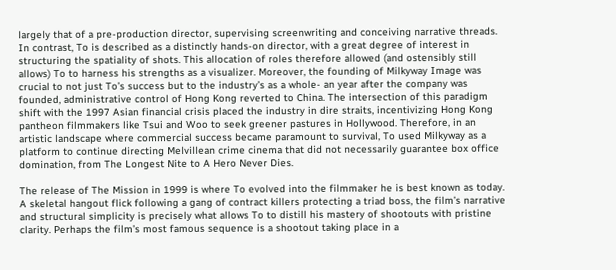largely that of a pre-production director, supervising screenwriting and conceiving narrative threads. In contrast, To is described as a distinctly hands-on director, with a great degree of interest in structuring the spatiality of shots. This allocation of roles therefore allowed (and ostensibly still allows) To to harness his strengths as a visualizer. Moreover, the founding of Milkyway Image was crucial to not just To’s success but to the industry’s as a whole- an year after the company was founded, administrative control of Hong Kong reverted to China. The intersection of this paradigm shift with the 1997 Asian financial crisis placed the industry in dire straits, incentivizing Hong Kong pantheon filmmakers like Tsui and Woo to seek greener pastures in Hollywood. Therefore, in an artistic landscape where commercial success became paramount to survival, To used Milkyway as a platform to continue directing Melvillean crime cinema that did not necessarily guarantee box office domination, from The Longest Nite to A Hero Never Dies.

The release of The Mission in 1999 is where To evolved into the filmmaker he is best known as today. A skeletal hangout flick following a gang of contract killers protecting a triad boss, the film’s narrative and structural simplicity is precisely what allows To to distill his mastery of shootouts with pristine clarity. Perhaps the film’s most famous sequence is a shootout taking place in a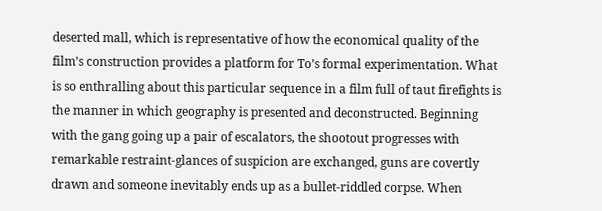deserted mall, which is representative of how the economical quality of the film’s construction provides a platform for To’s formal experimentation. What is so enthralling about this particular sequence in a film full of taut firefights is the manner in which geography is presented and deconstructed. Beginning with the gang going up a pair of escalators, the shootout progresses with remarkable restraint-glances of suspicion are exchanged, guns are covertly drawn and someone inevitably ends up as a bullet-riddled corpse. When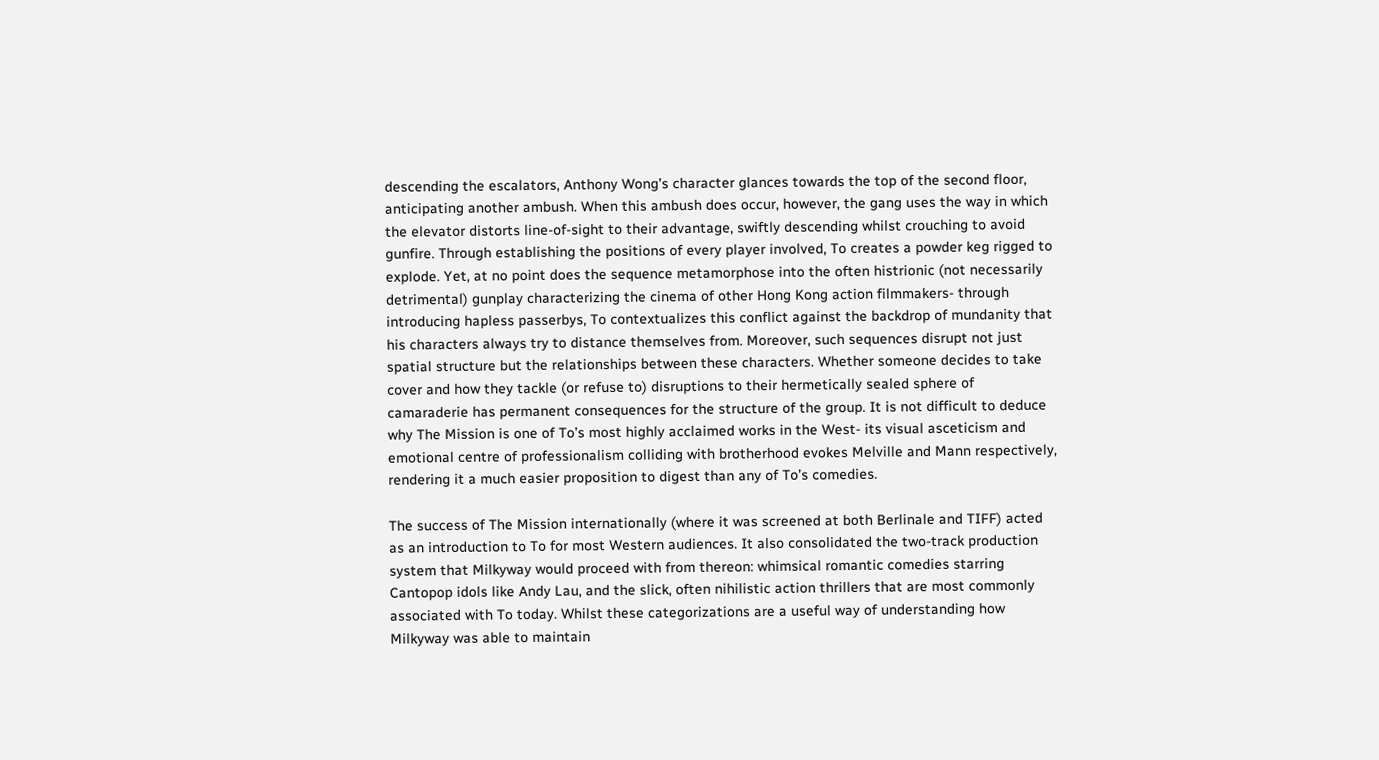descending the escalators, Anthony Wong’s character glances towards the top of the second floor, anticipating another ambush. When this ambush does occur, however, the gang uses the way in which the elevator distorts line-of-sight to their advantage, swiftly descending whilst crouching to avoid gunfire. Through establishing the positions of every player involved, To creates a powder keg rigged to explode. Yet, at no point does the sequence metamorphose into the often histrionic (not necessarily detrimental) gunplay characterizing the cinema of other Hong Kong action filmmakers- through introducing hapless passerbys, To contextualizes this conflict against the backdrop of mundanity that his characters always try to distance themselves from. Moreover, such sequences disrupt not just spatial structure but the relationships between these characters. Whether someone decides to take cover and how they tackle (or refuse to) disruptions to their hermetically sealed sphere of camaraderie has permanent consequences for the structure of the group. It is not difficult to deduce why The Mission is one of To’s most highly acclaimed works in the West- its visual asceticism and emotional centre of professionalism colliding with brotherhood evokes Melville and Mann respectively, rendering it a much easier proposition to digest than any of To’s comedies.

The success of The Mission internationally (where it was screened at both Berlinale and TIFF) acted as an introduction to To for most Western audiences. It also consolidated the two-track production system that Milkyway would proceed with from thereon: whimsical romantic comedies starring Cantopop idols like Andy Lau, and the slick, often nihilistic action thrillers that are most commonly associated with To today. Whilst these categorizations are a useful way of understanding how Milkyway was able to maintain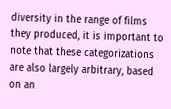diversity in the range of films they produced, it is important to note that these categorizations are also largely arbitrary, based on an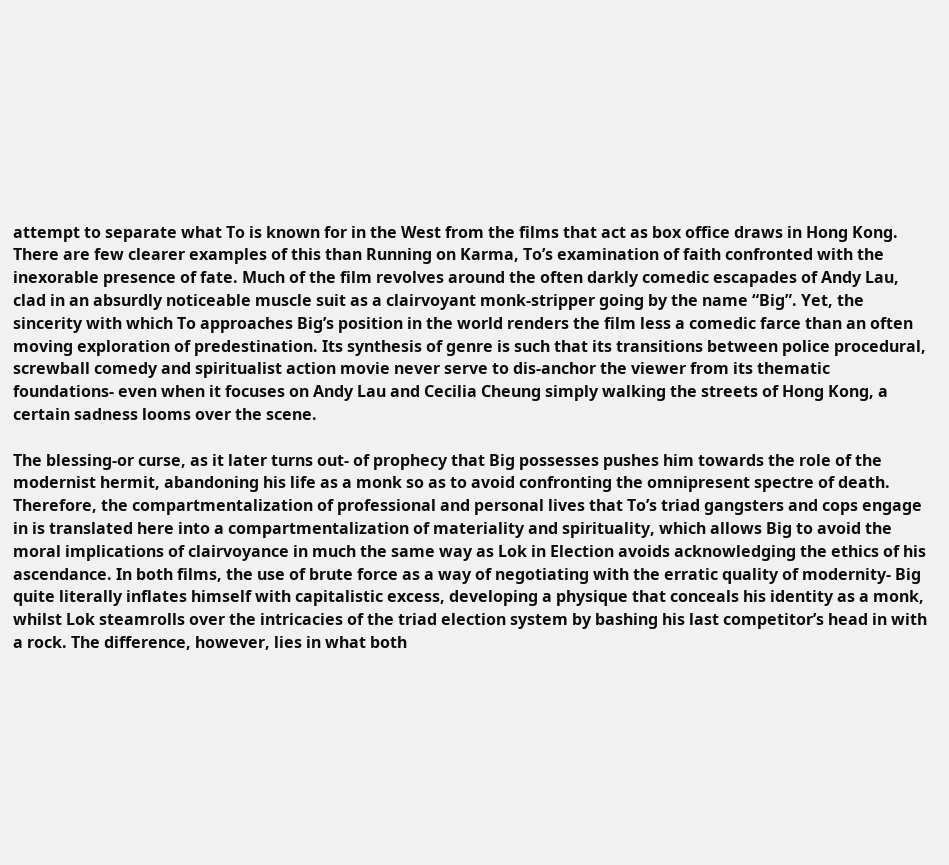attempt to separate what To is known for in the West from the films that act as box office draws in Hong Kong. There are few clearer examples of this than Running on Karma, To’s examination of faith confronted with the inexorable presence of fate. Much of the film revolves around the often darkly comedic escapades of Andy Lau, clad in an absurdly noticeable muscle suit as a clairvoyant monk-stripper going by the name “Big”. Yet, the sincerity with which To approaches Big’s position in the world renders the film less a comedic farce than an often moving exploration of predestination. Its synthesis of genre is such that its transitions between police procedural, screwball comedy and spiritualist action movie never serve to dis-anchor the viewer from its thematic foundations- even when it focuses on Andy Lau and Cecilia Cheung simply walking the streets of Hong Kong, a certain sadness looms over the scene.

The blessing-or curse, as it later turns out- of prophecy that Big possesses pushes him towards the role of the modernist hermit, abandoning his life as a monk so as to avoid confronting the omnipresent spectre of death. Therefore, the compartmentalization of professional and personal lives that To’s triad gangsters and cops engage in is translated here into a compartmentalization of materiality and spirituality, which allows Big to avoid the moral implications of clairvoyance in much the same way as Lok in Election avoids acknowledging the ethics of his ascendance. In both films, the use of brute force as a way of negotiating with the erratic quality of modernity- Big quite literally inflates himself with capitalistic excess, developing a physique that conceals his identity as a monk, whilst Lok steamrolls over the intricacies of the triad election system by bashing his last competitor’s head in with a rock. The difference, however, lies in what both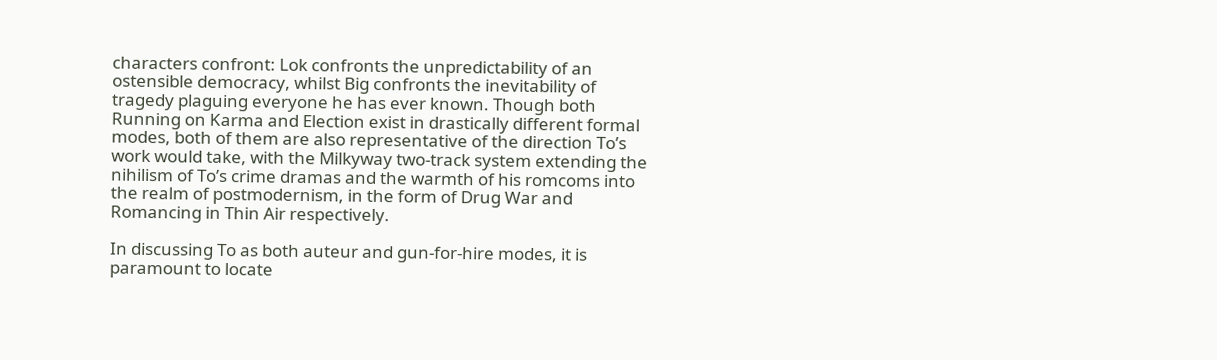characters confront: Lok confronts the unpredictability of an ostensible democracy, whilst Big confronts the inevitability of tragedy plaguing everyone he has ever known. Though both Running on Karma and Election exist in drastically different formal modes, both of them are also representative of the direction To’s work would take, with the Milkyway two-track system extending the nihilism of To’s crime dramas and the warmth of his romcoms into the realm of postmodernism, in the form of Drug War and Romancing in Thin Air respectively.

In discussing To as both auteur and gun-for-hire modes, it is paramount to locate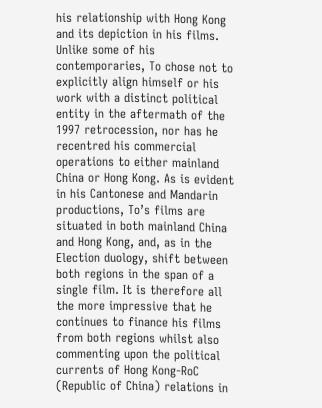his relationship with Hong Kong and its depiction in his films. Unlike some of his contemporaries, To chose not to explicitly align himself or his work with a distinct political entity in the aftermath of the 1997 retrocession, nor has he recentred his commercial operations to either mainland China or Hong Kong. As is evident in his Cantonese and Mandarin productions, To’s films are situated in both mainland China and Hong Kong, and, as in the Election duology, shift between both regions in the span of a single film. It is therefore all the more impressive that he continues to finance his films from both regions whilst also commenting upon the political currents of Hong Kong-RoC (Republic of China) relations in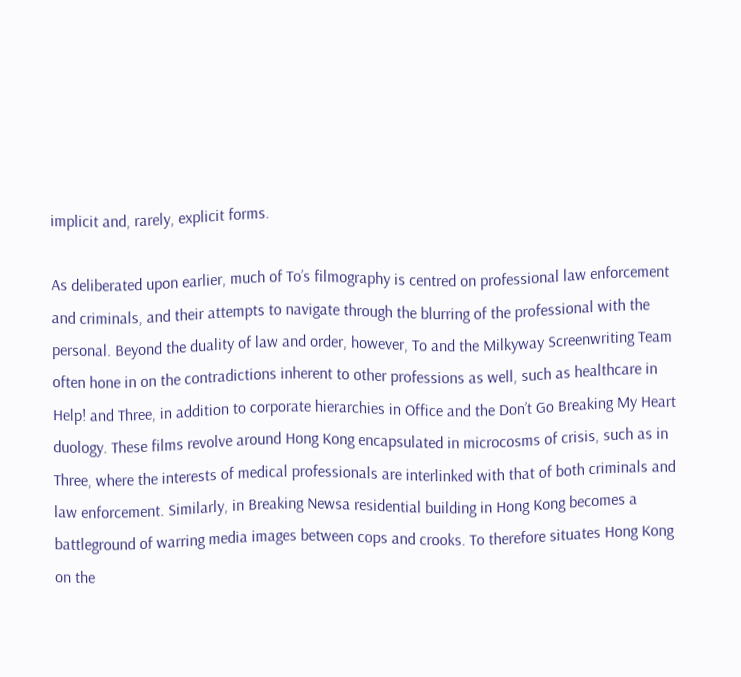implicit and, rarely, explicit forms.

As deliberated upon earlier, much of To’s filmography is centred on professional law enforcement and criminals, and their attempts to navigate through the blurring of the professional with the personal. Beyond the duality of law and order, however, To and the Milkyway Screenwriting Team often hone in on the contradictions inherent to other professions as well, such as healthcare in Help! and Three, in addition to corporate hierarchies in Office and the Don’t Go Breaking My Heart duology. These films revolve around Hong Kong encapsulated in microcosms of crisis, such as in Three, where the interests of medical professionals are interlinked with that of both criminals and law enforcement. Similarly, in Breaking Newsa residential building in Hong Kong becomes a battleground of warring media images between cops and crooks. To therefore situates Hong Kong on the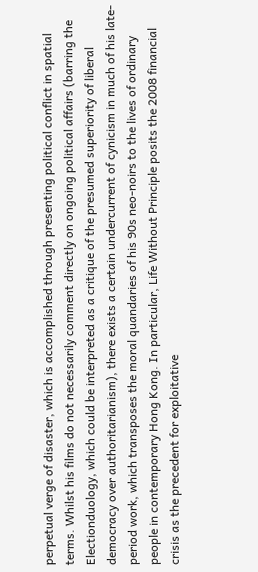perpetual verge of disaster, which is accomplished through presenting political conflict in spatial terms. Whilst his films do not necessarily comment directly on ongoing political affairs (barring the Electionduology, which could be interpreted as a critique of the presumed superiority of liberal democracy over authoritarianism), there exists a certain undercurrent of cynicism in much of his late-period work, which transposes the moral quandaries of his 90s neo-noirs to the lives of ordinary people in contemporary Hong Kong. In particular, Life Without Principle posits the 2008 financial crisis as the precedent for exploitative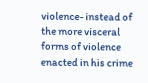violence- instead of the more visceral forms of violence enacted in his crime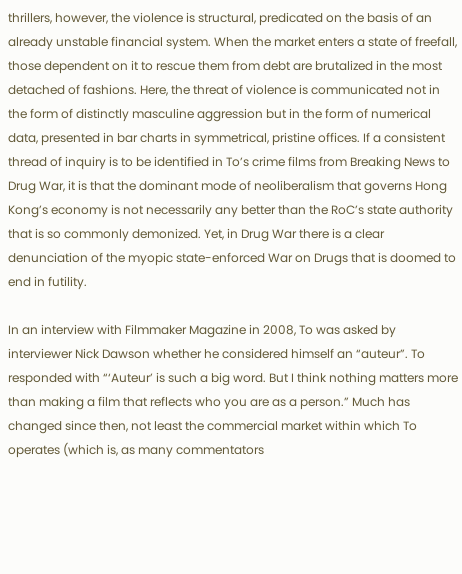thrillers, however, the violence is structural, predicated on the basis of an already unstable financial system. When the market enters a state of freefall, those dependent on it to rescue them from debt are brutalized in the most detached of fashions. Here, the threat of violence is communicated not in the form of distinctly masculine aggression but in the form of numerical data, presented in bar charts in symmetrical, pristine offices. If a consistent thread of inquiry is to be identified in To’s crime films from Breaking News to Drug War, it is that the dominant mode of neoliberalism that governs Hong Kong’s economy is not necessarily any better than the RoC’s state authority that is so commonly demonized. Yet, in Drug War there is a clear denunciation of the myopic state-enforced War on Drugs that is doomed to end in futility.

In an interview with Filmmaker Magazine in 2008, To was asked by interviewer Nick Dawson whether he considered himself an “auteur”. To responded with “‘Auteur’ is such a big word. But I think nothing matters more than making a film that reflects who you are as a person.” Much has changed since then, not least the commercial market within which To operates (which is, as many commentators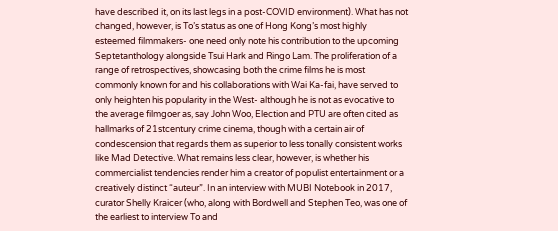have described it, on its last legs in a post-COVID environment). What has not changed, however, is To’s status as one of Hong Kong’s most highly esteemed filmmakers- one need only note his contribution to the upcoming Septetanthology alongside Tsui Hark and Ringo Lam. The proliferation of a range of retrospectives, showcasing both the crime films he is most commonly known for and his collaborations with Wai Ka-fai, have served to only heighten his popularity in the West- although he is not as evocative to the average filmgoer as, say John Woo, Election and PTU are often cited as hallmarks of 21stcentury crime cinema, though with a certain air of condescension that regards them as superior to less tonally consistent works like Mad Detective. What remains less clear, however, is whether his commercialist tendencies render him a creator of populist entertainment or a creatively distinct “auteur”. In an interview with MUBI Notebook in 2017, curator Shelly Kraicer (who, along with Bordwell and Stephen Teo, was one of the earliest to interview To and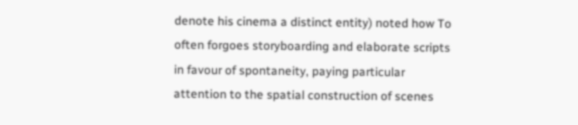denote his cinema a distinct entity) noted how To often forgoes storyboarding and elaborate scripts in favour of spontaneity, paying particular attention to the spatial construction of scenes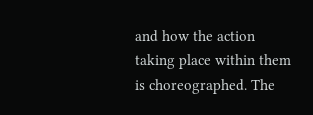and how the action taking place within them is choreographed. The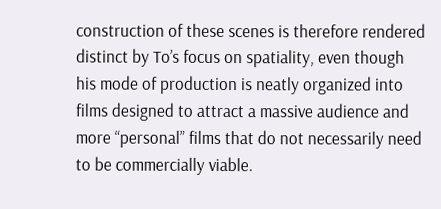construction of these scenes is therefore rendered distinct by To’s focus on spatiality, even though his mode of production is neatly organized into films designed to attract a massive audience and more “personal” films that do not necessarily need to be commercially viable.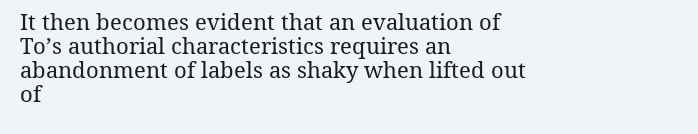It then becomes evident that an evaluation of To’s authorial characteristics requires an abandonment of labels as shaky when lifted out of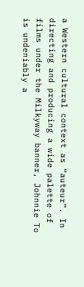a Western cultural context as “auteur”. In directing and producing a wide palette of films under the Milkyway banner, Johnnie To is undeniably a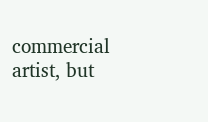commercial artist, but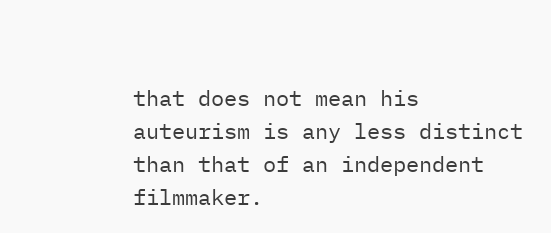that does not mean his auteurism is any less distinct than that of an independent filmmaker.